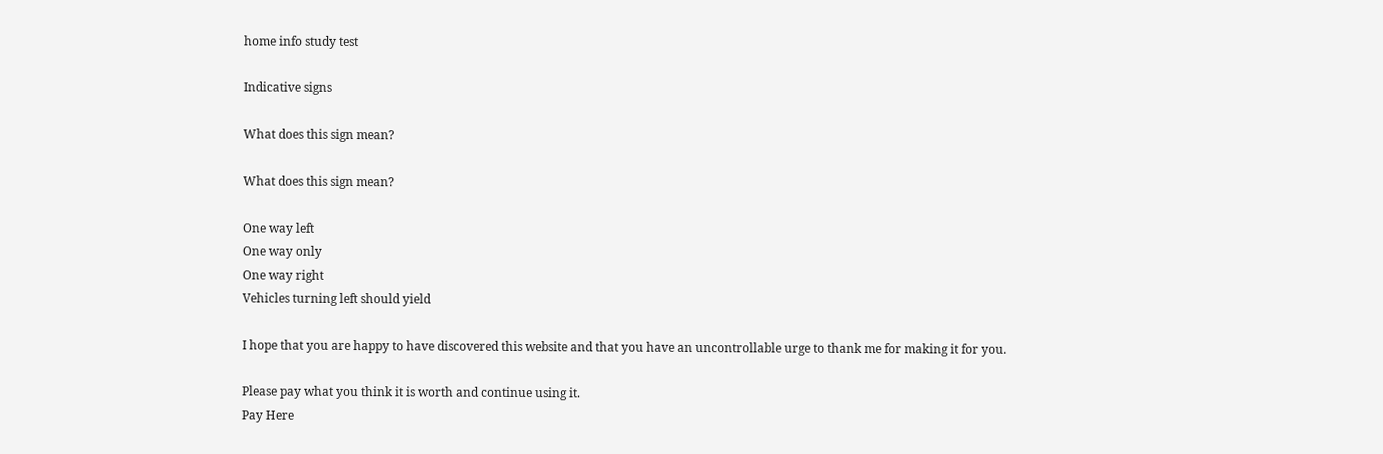home info study test

Indicative signs

What does this sign mean?

What does this sign mean?

One way left
One way only
One way right
Vehicles turning left should yield

I hope that you are happy to have discovered this website and that you have an uncontrollable urge to thank me for making it for you.

Please pay what you think it is worth and continue using it.
Pay Here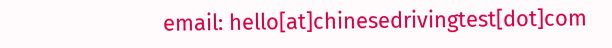email: hello[at]chinesedrivingtest[dot]com